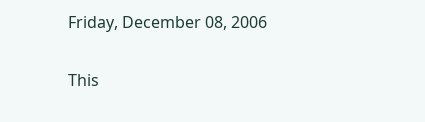Friday, December 08, 2006

This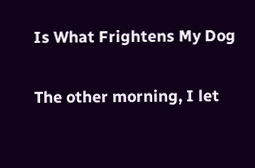Is What Frightens My Dog

The other morning, I let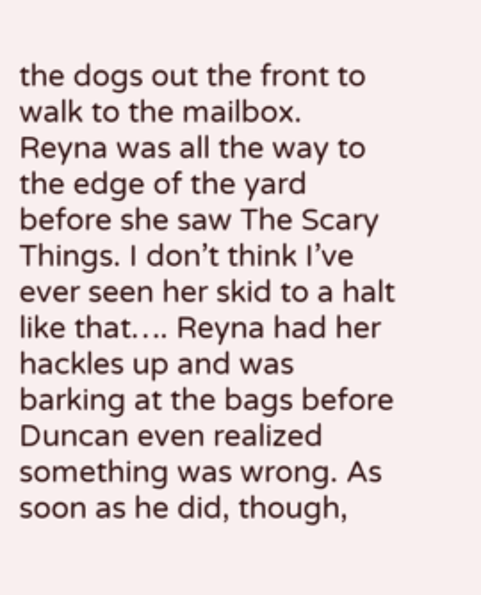the dogs out the front to walk to the mailbox. Reyna was all the way to the edge of the yard before she saw The Scary Things. I don’t think I’ve ever seen her skid to a halt like that…. Reyna had her hackles up and was barking at the bags before Duncan even realized something was wrong. As soon as he did, though,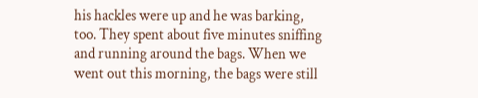his hackles were up and he was barking, too. They spent about five minutes sniffing and running around the bags. When we went out this morning, the bags were still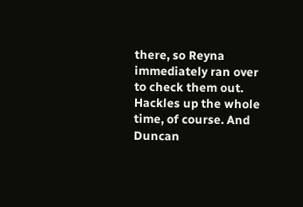there, so Reyna immediately ran over to check them out. Hackles up the whole time, of course. And Duncan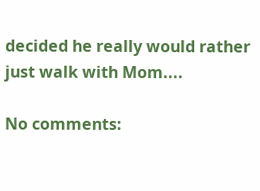decided he really would rather just walk with Mom....

No comments: